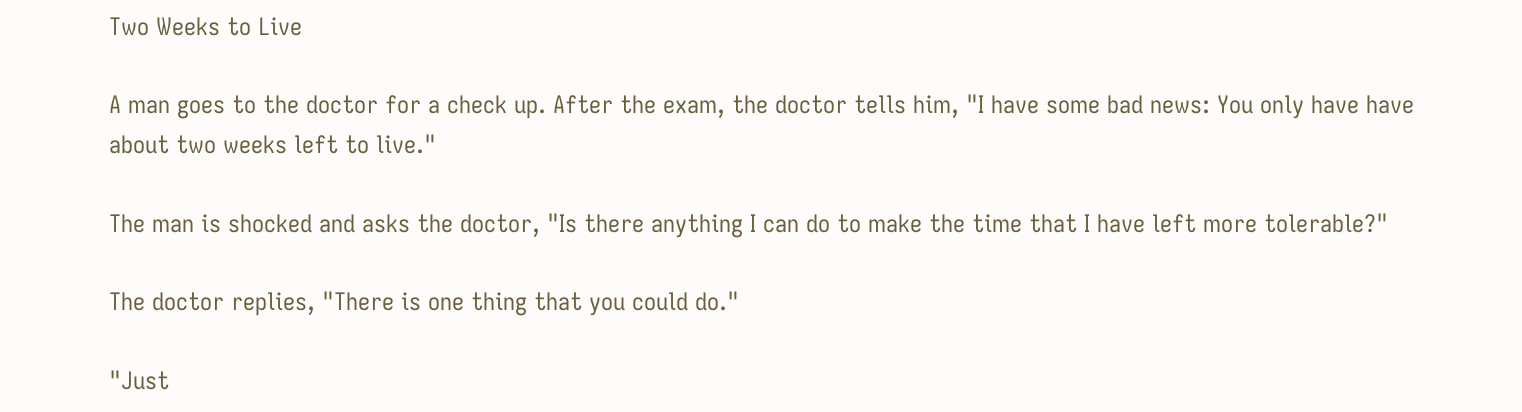Two Weeks to Live

A man goes to the doctor for a check up. After the exam, the doctor tells him, "I have some bad news: You only have have about two weeks left to live."

The man is shocked and asks the doctor, "Is there anything I can do to make the time that I have left more tolerable?"

The doctor replies, "There is one thing that you could do."

"Just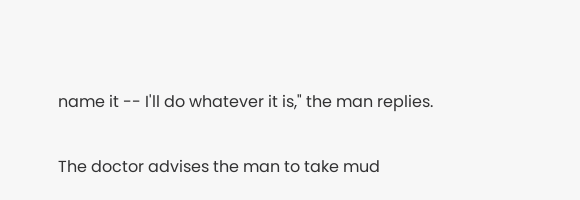name it -- I'll do whatever it is," the man replies.

The doctor advises the man to take mud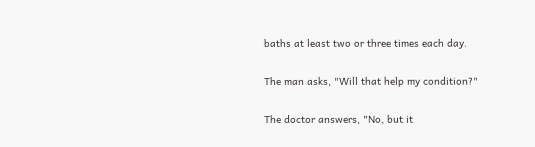baths at least two or three times each day.

The man asks, "Will that help my condition?"

The doctor answers, "No, but it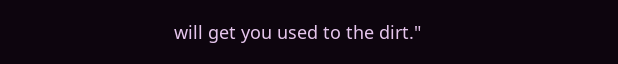will get you used to the dirt."